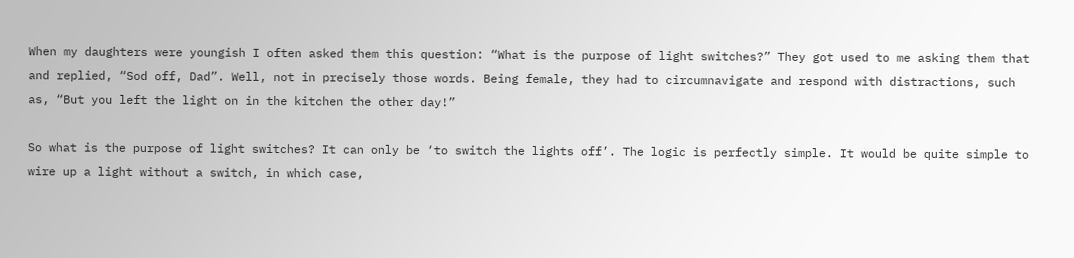When my daughters were youngish I often asked them this question: “What is the purpose of light switches?” They got used to me asking them that and replied, “Sod off, Dad”. Well, not in precisely those words. Being female, they had to circumnavigate and respond with distractions, such as, “But you left the light on in the kitchen the other day!”

So what is the purpose of light switches? It can only be ‘to switch the lights off’. The logic is perfectly simple. It would be quite simple to wire up a light without a switch, in which case,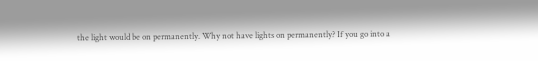the light would be on permanently. Why not have lights on permanently? If you go into a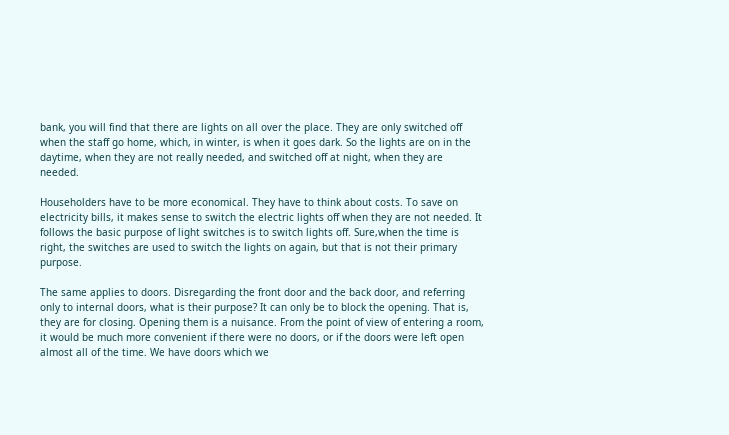bank, you will find that there are lights on all over the place. They are only switched off when the staff go home, which, in winter, is when it goes dark. So the lights are on in the daytime, when they are not really needed, and switched off at night, when they are needed.

Householders have to be more economical. They have to think about costs. To save on electricity bills, it makes sense to switch the electric lights off when they are not needed. It follows the basic purpose of light switches is to switch lights off. Sure,when the time is right, the switches are used to switch the lights on again, but that is not their primary purpose.

The same applies to doors. Disregarding the front door and the back door, and referring only to internal doors, what is their purpose? It can only be to block the opening. That is, they are for closing. Opening them is a nuisance. From the point of view of entering a room, it would be much more convenient if there were no doors, or if the doors were left open almost all of the time. We have doors which we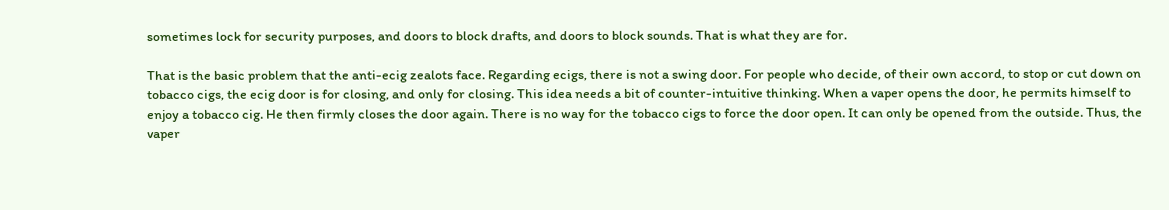sometimes lock for security purposes, and doors to block drafts, and doors to block sounds. That is what they are for.

That is the basic problem that the anti-ecig zealots face. Regarding ecigs, there is not a swing door. For people who decide, of their own accord, to stop or cut down on tobacco cigs, the ecig door is for closing, and only for closing. This idea needs a bit of counter-intuitive thinking. When a vaper opens the door, he permits himself to enjoy a tobacco cig. He then firmly closes the door again. There is no way for the tobacco cigs to force the door open. It can only be opened from the outside. Thus, the vaper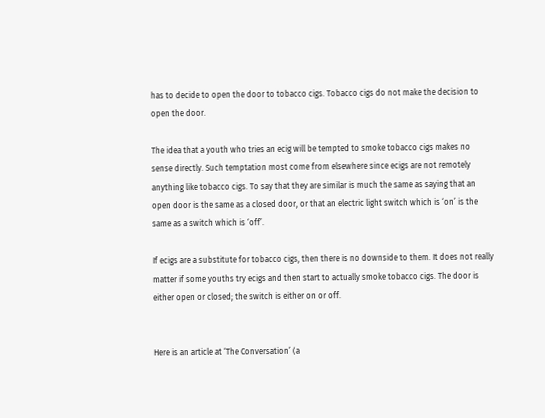has to decide to open the door to tobacco cigs. Tobacco cigs do not make the decision to open the door.

The idea that a youth who tries an ecig will be tempted to smoke tobacco cigs makes no sense directly. Such temptation most come from elsewhere since ecigs are not remotely anything like tobacco cigs. To say that they are similar is much the same as saying that an open door is the same as a closed door, or that an electric light switch which is ‘on’ is the same as a switch which is ‘off’.

If ecigs are a substitute for tobacco cigs, then there is no downside to them. It does not really matter if some youths try ecigs and then start to actually smoke tobacco cigs. The door is either open or closed; the switch is either on or off.


Here is an article at ‘The Conversation’ (a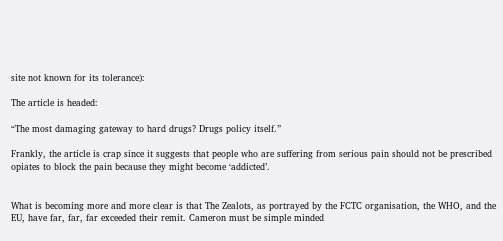site not known for its tolerance):

The article is headed:

“The most damaging gateway to hard drugs? Drugs policy itself.”

Frankly, the article is crap since it suggests that people who are suffering from serious pain should not be prescribed opiates to block the pain because they might become ‘addicted’.


What is becoming more and more clear is that The Zealots, as portrayed by the FCTC organisation, the WHO, and the EU, have far, far, far exceeded their remit. Cameron must be simple minded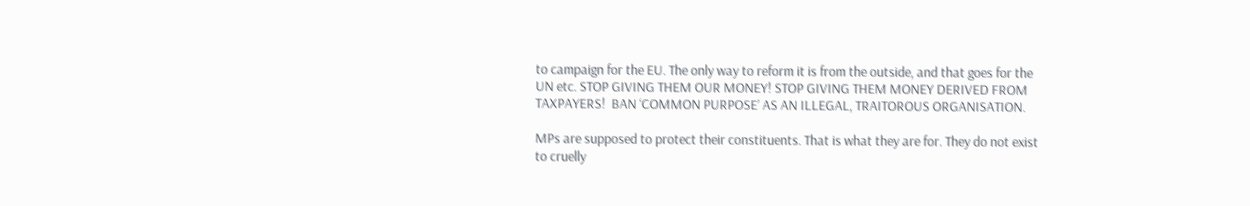to campaign for the EU. The only way to reform it is from the outside, and that goes for the UN etc. STOP GIVING THEM OUR MONEY! STOP GIVING THEM MONEY DERIVED FROM TAXPAYERS!  BAN ‘COMMON PURPOSE’ AS AN ILLEGAL, TRAITOROUS ORGANISATION.

MPs are supposed to protect their constituents. That is what they are for. They do not exist to cruelly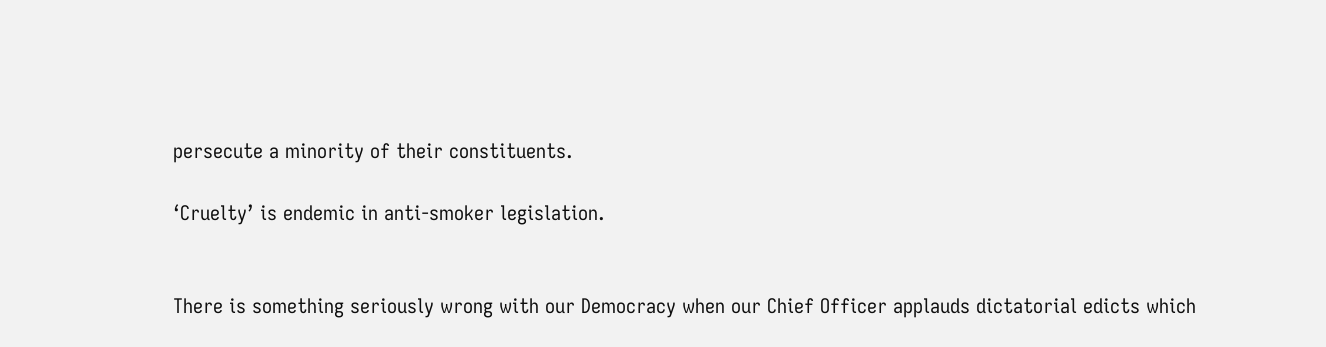persecute a minority of their constituents.

‘Cruelty’ is endemic in anti-smoker legislation.


There is something seriously wrong with our Democracy when our Chief Officer applauds dictatorial edicts which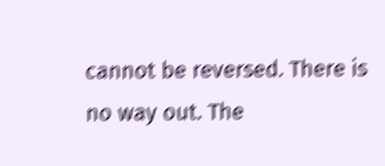cannot be reversed. There is no way out. The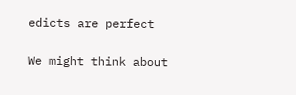edicts are perfect

We might think about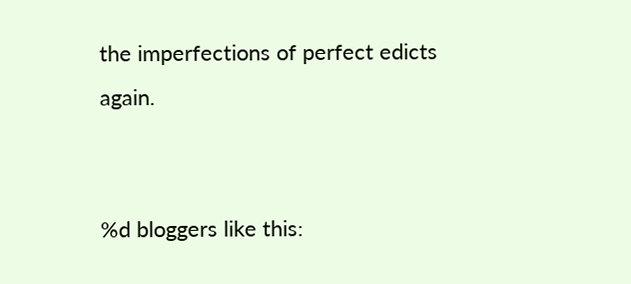the imperfections of perfect edicts again.


%d bloggers like this: